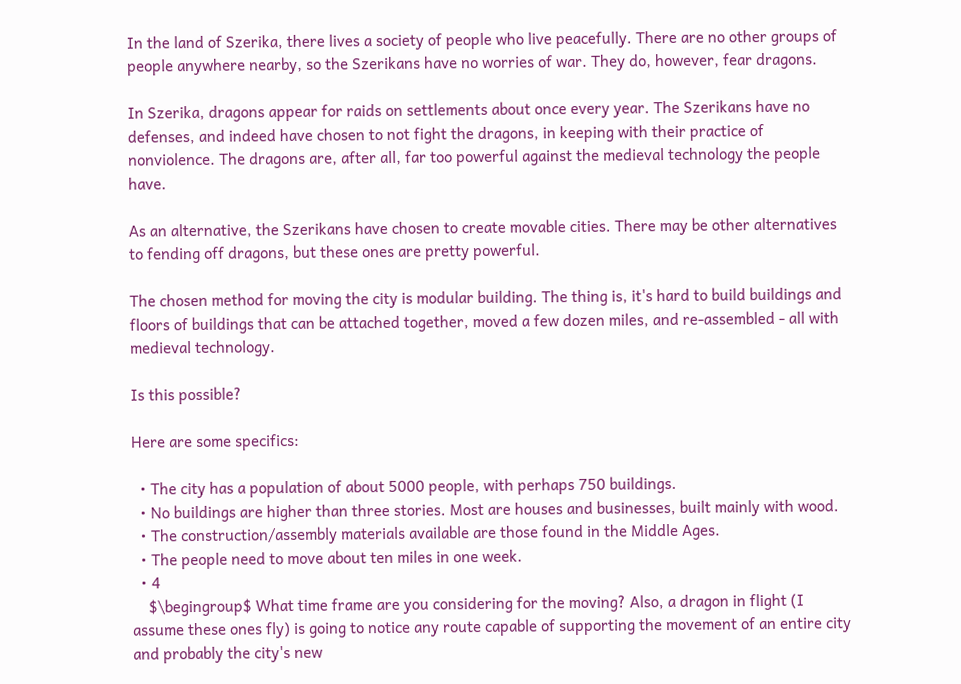In the land of Szerika, there lives a society of people who live peacefully. There are no other groups of people anywhere nearby, so the Szerikans have no worries of war. They do, however, fear dragons.

In Szerika, dragons appear for raids on settlements about once every year. The Szerikans have no defenses, and indeed have chosen to not fight the dragons, in keeping with their practice of nonviolence. The dragons are, after all, far too powerful against the medieval technology the people have.

As an alternative, the Szerikans have chosen to create movable cities. There may be other alternatives to fending off dragons, but these ones are pretty powerful.

The chosen method for moving the city is modular building. The thing is, it's hard to build buildings and floors of buildings that can be attached together, moved a few dozen miles, and re-assembled - all with medieval technology.

Is this possible?

Here are some specifics:

  • The city has a population of about 5000 people, with perhaps 750 buildings.
  • No buildings are higher than three stories. Most are houses and businesses, built mainly with wood.
  • The construction/assembly materials available are those found in the Middle Ages.
  • The people need to move about ten miles in one week.
  • 4
    $\begingroup$ What time frame are you considering for the moving? Also, a dragon in flight (I assume these ones fly) is going to notice any route capable of supporting the movement of an entire city and probably the city's new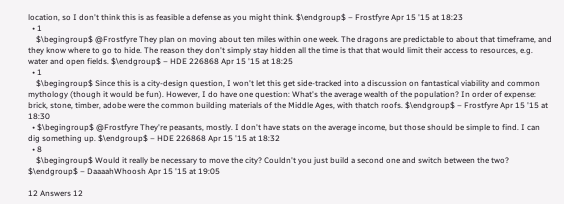location, so I don't think this is as feasible a defense as you might think. $\endgroup$ – Frostfyre Apr 15 '15 at 18:23
  • 1
    $\begingroup$ @Frostfyre They plan on moving about ten miles within one week. The dragons are predictable to about that timeframe, and they know where to go to hide. The reason they don't simply stay hidden all the time is that that would limit their access to resources, e.g. water and open fields. $\endgroup$ – HDE 226868 Apr 15 '15 at 18:25
  • 1
    $\begingroup$ Since this is a city-design question, I won't let this get side-tracked into a discussion on fantastical viability and common mythology (though it would be fun). However, I do have one question: What's the average wealth of the population? In order of expense: brick, stone, timber, adobe were the common building materials of the Middle Ages, with thatch roofs. $\endgroup$ – Frostfyre Apr 15 '15 at 18:30
  • $\begingroup$ @Frostfyre They're peasants, mostly. I don't have stats on the average income, but those should be simple to find. I can dig something up. $\endgroup$ – HDE 226868 Apr 15 '15 at 18:32
  • 8
    $\begingroup$ Would it really be necessary to move the city? Couldn't you just build a second one and switch between the two? $\endgroup$ – DaaaahWhoosh Apr 15 '15 at 19:05

12 Answers 12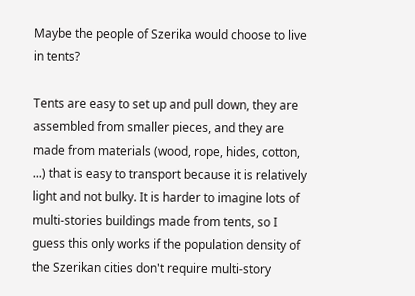Maybe the people of Szerika would choose to live in tents?

Tents are easy to set up and pull down, they are assembled from smaller pieces, and they are made from materials (wood, rope, hides, cotton, ...) that is easy to transport because it is relatively light and not bulky. It is harder to imagine lots of multi-stories buildings made from tents, so I guess this only works if the population density of the Szerikan cities don't require multi-story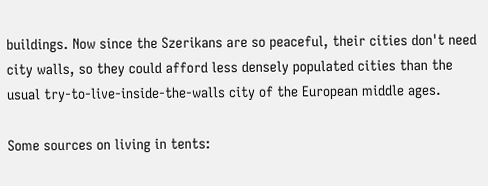buildings. Now since the Szerikans are so peaceful, their cities don't need city walls, so they could afford less densely populated cities than the usual try-to-live-inside-the-walls city of the European middle ages.

Some sources on living in tents: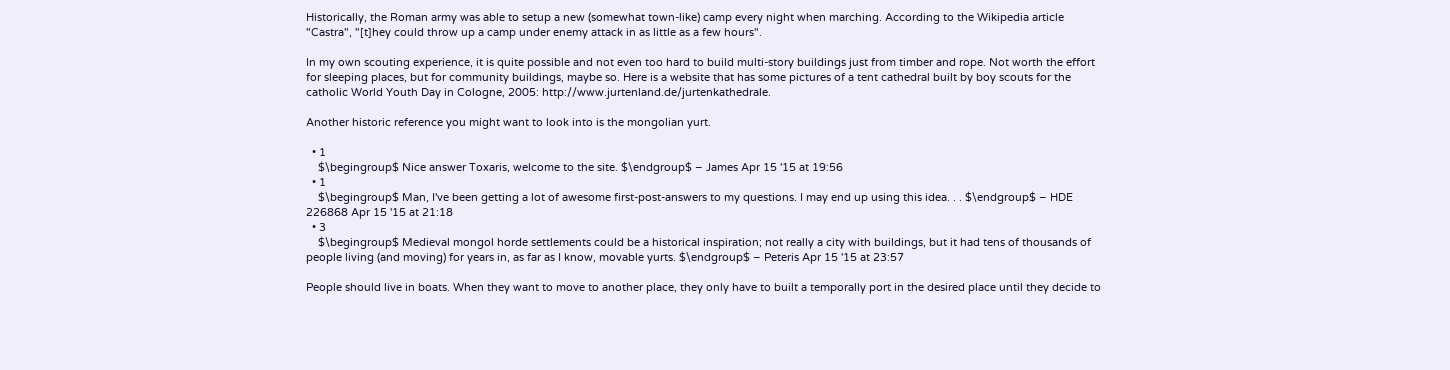Historically, the Roman army was able to setup a new (somewhat town-like) camp every night when marching. According to the Wikipedia article "Castra", "[t]hey could throw up a camp under enemy attack in as little as a few hours".

In my own scouting experience, it is quite possible and not even too hard to build multi-story buildings just from timber and rope. Not worth the effort for sleeping places, but for community buildings, maybe so. Here is a website that has some pictures of a tent cathedral built by boy scouts for the catholic World Youth Day in Cologne, 2005: http://www.jurtenland.de/jurtenkathedrale.

Another historic reference you might want to look into is the mongolian yurt.

  • 1
    $\begingroup$ Nice answer Toxaris, welcome to the site. $\endgroup$ – James Apr 15 '15 at 19:56
  • 1
    $\begingroup$ Man, I've been getting a lot of awesome first-post-answers to my questions. I may end up using this idea. . . $\endgroup$ – HDE 226868 Apr 15 '15 at 21:18
  • 3
    $\begingroup$ Medieval mongol horde settlements could be a historical inspiration; not really a city with buildings, but it had tens of thousands of people living (and moving) for years in, as far as I know, movable yurts. $\endgroup$ – Peteris Apr 15 '15 at 23:57

People should live in boats. When they want to move to another place, they only have to built a temporally port in the desired place until they decide to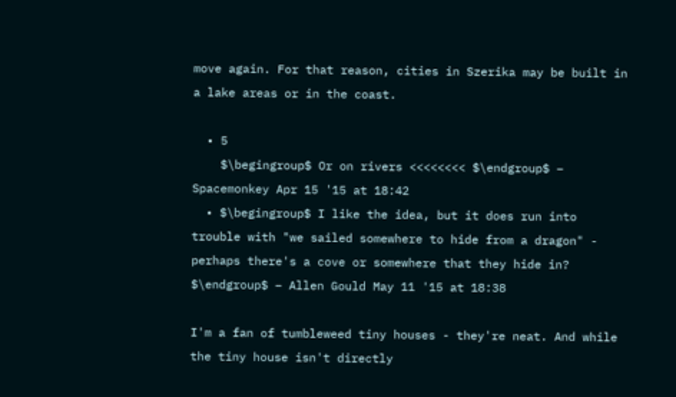move again. For that reason, cities in Szerika may be built in a lake areas or in the coast.

  • 5
    $\begingroup$ Or on rivers <<<<<<<< $\endgroup$ – Spacemonkey Apr 15 '15 at 18:42
  • $\begingroup$ I like the idea, but it does run into trouble with "we sailed somewhere to hide from a dragon" - perhaps there's a cove or somewhere that they hide in? $\endgroup$ – Allen Gould May 11 '15 at 18:38

I'm a fan of tumbleweed tiny houses - they're neat. And while the tiny house isn't directly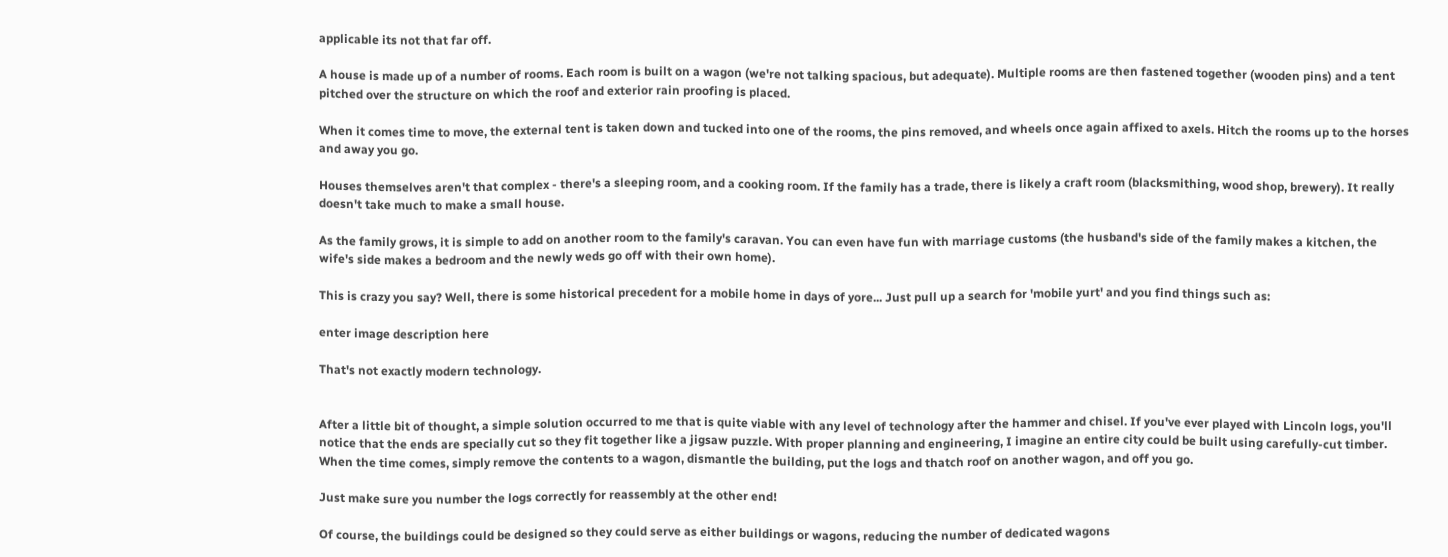applicable its not that far off.

A house is made up of a number of rooms. Each room is built on a wagon (we're not talking spacious, but adequate). Multiple rooms are then fastened together (wooden pins) and a tent pitched over the structure on which the roof and exterior rain proofing is placed.

When it comes time to move, the external tent is taken down and tucked into one of the rooms, the pins removed, and wheels once again affixed to axels. Hitch the rooms up to the horses and away you go.

Houses themselves aren't that complex - there's a sleeping room, and a cooking room. If the family has a trade, there is likely a craft room (blacksmithing, wood shop, brewery). It really doesn't take much to make a small house.

As the family grows, it is simple to add on another room to the family's caravan. You can even have fun with marriage customs (the husband's side of the family makes a kitchen, the wife's side makes a bedroom and the newly weds go off with their own home).

This is crazy you say? Well, there is some historical precedent for a mobile home in days of yore... Just pull up a search for 'mobile yurt' and you find things such as:

enter image description here

That's not exactly modern technology.


After a little bit of thought, a simple solution occurred to me that is quite viable with any level of technology after the hammer and chisel. If you've ever played with Lincoln logs, you'll notice that the ends are specially cut so they fit together like a jigsaw puzzle. With proper planning and engineering, I imagine an entire city could be built using carefully-cut timber. When the time comes, simply remove the contents to a wagon, dismantle the building, put the logs and thatch roof on another wagon, and off you go.

Just make sure you number the logs correctly for reassembly at the other end!

Of course, the buildings could be designed so they could serve as either buildings or wagons, reducing the number of dedicated wagons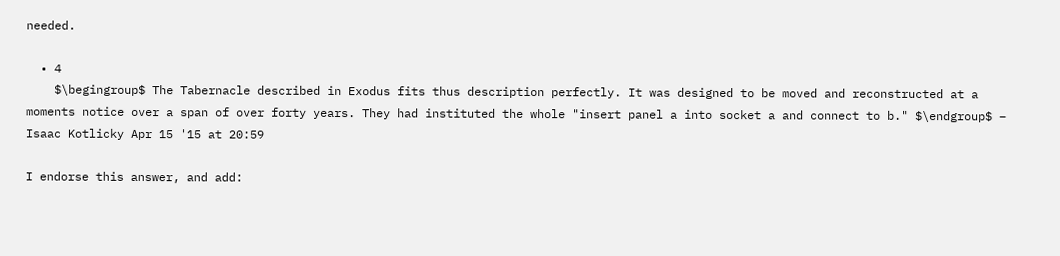needed.

  • 4
    $\begingroup$ The Tabernacle described in Exodus fits thus description perfectly. It was designed to be moved and reconstructed at a moments notice over a span of over forty years. They had instituted the whole "insert panel a into socket a and connect to b." $\endgroup$ – Isaac Kotlicky Apr 15 '15 at 20:59

I endorse this answer, and add: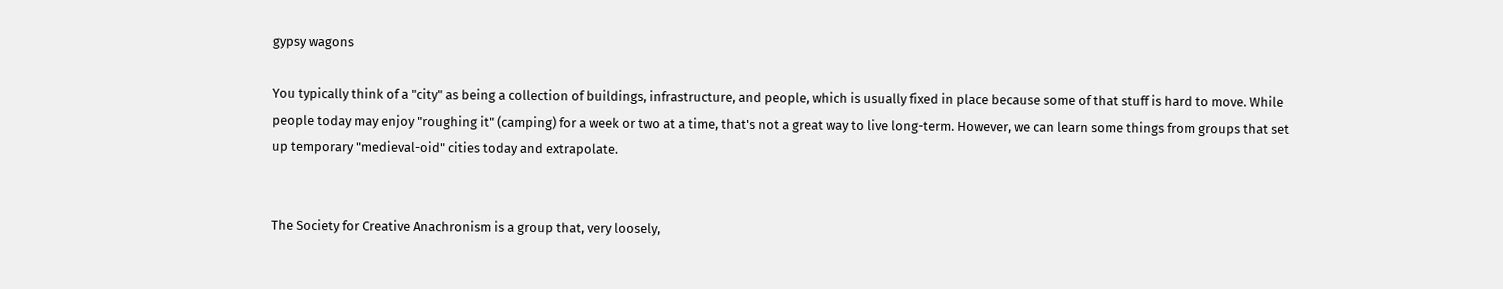gypsy wagons

You typically think of a "city" as being a collection of buildings, infrastructure, and people, which is usually fixed in place because some of that stuff is hard to move. While people today may enjoy "roughing it" (camping) for a week or two at a time, that's not a great way to live long-term. However, we can learn some things from groups that set up temporary "medieval-oid" cities today and extrapolate.


The Society for Creative Anachronism is a group that, very loosely,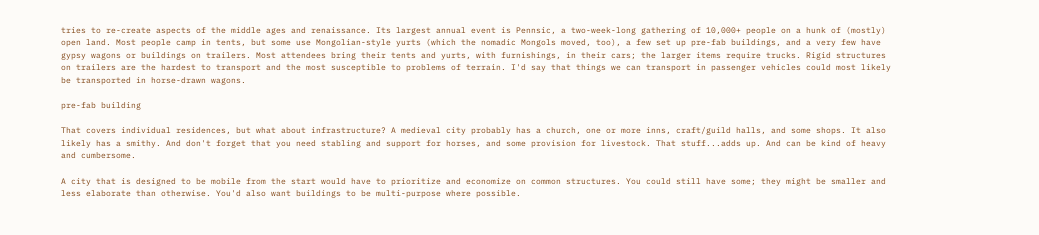tries to re-create aspects of the middle ages and renaissance. Its largest annual event is Pennsic, a two-week-long gathering of 10,000+ people on a hunk of (mostly) open land. Most people camp in tents, but some use Mongolian-style yurts (which the nomadic Mongols moved, too), a few set up pre-fab buildings, and a very few have gypsy wagons or buildings on trailers. Most attendees bring their tents and yurts, with furnishings, in their cars; the larger items require trucks. Rigid structures on trailers are the hardest to transport and the most susceptible to problems of terrain. I'd say that things we can transport in passenger vehicles could most likely be transported in horse-drawn wagons.

pre-fab building

That covers individual residences, but what about infrastructure? A medieval city probably has a church, one or more inns, craft/guild halls, and some shops. It also likely has a smithy. And don't forget that you need stabling and support for horses, and some provision for livestock. That stuff...adds up. And can be kind of heavy and cumbersome.

A city that is designed to be mobile from the start would have to prioritize and economize on common structures. You could still have some; they might be smaller and less elaborate than otherwise. You'd also want buildings to be multi-purpose where possible.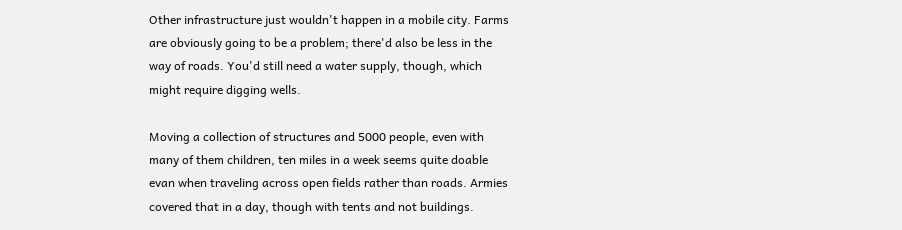Other infrastructure just wouldn't happen in a mobile city. Farms are obviously going to be a problem; there'd also be less in the way of roads. You'd still need a water supply, though, which might require digging wells.

Moving a collection of structures and 5000 people, even with many of them children, ten miles in a week seems quite doable evan when traveling across open fields rather than roads. Armies covered that in a day, though with tents and not buildings.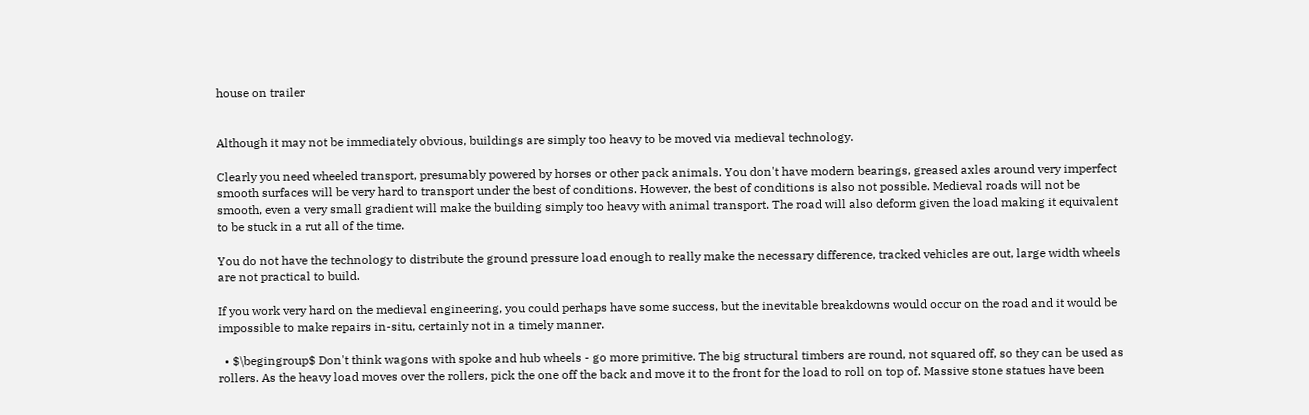house on trailer


Although it may not be immediately obvious, buildings are simply too heavy to be moved via medieval technology.

Clearly you need wheeled transport, presumably powered by horses or other pack animals. You don't have modern bearings, greased axles around very imperfect smooth surfaces will be very hard to transport under the best of conditions. However, the best of conditions is also not possible. Medieval roads will not be smooth, even a very small gradient will make the building simply too heavy with animal transport. The road will also deform given the load making it equivalent to be stuck in a rut all of the time.

You do not have the technology to distribute the ground pressure load enough to really make the necessary difference, tracked vehicles are out, large width wheels are not practical to build.

If you work very hard on the medieval engineering, you could perhaps have some success, but the inevitable breakdowns would occur on the road and it would be impossible to make repairs in-situ, certainly not in a timely manner.

  • $\begingroup$ Don't think wagons with spoke and hub wheels - go more primitive. The big structural timbers are round, not squared off, so they can be used as rollers. As the heavy load moves over the rollers, pick the one off the back and move it to the front for the load to roll on top of. Massive stone statues have been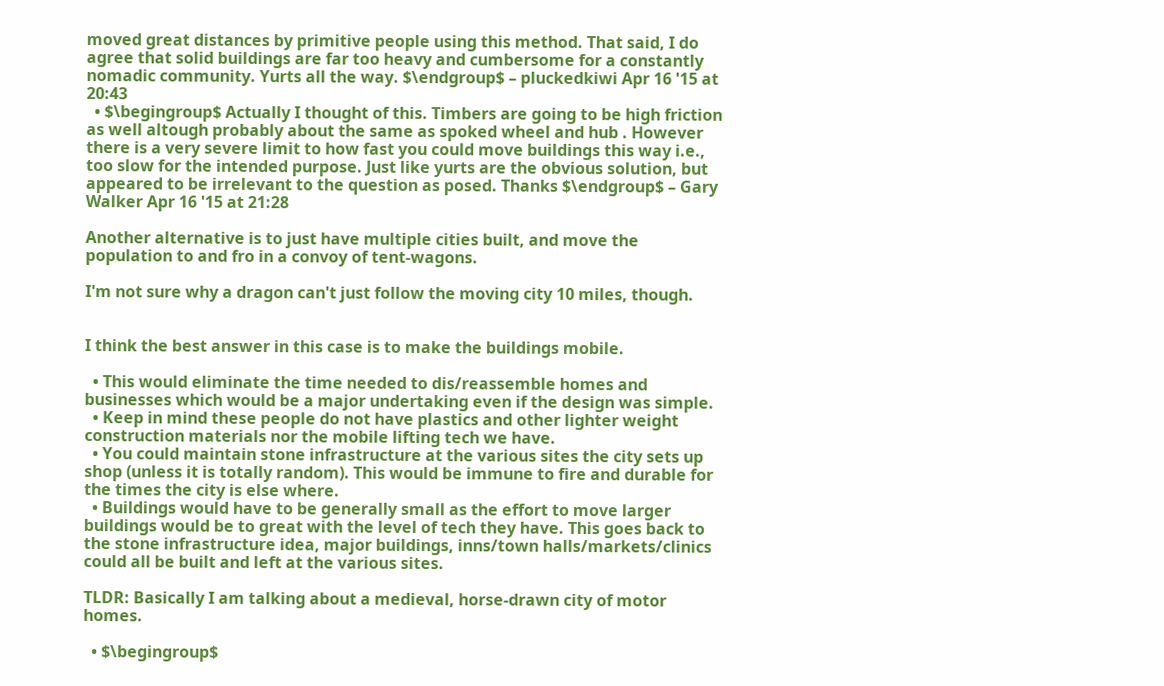moved great distances by primitive people using this method. That said, I do agree that solid buildings are far too heavy and cumbersome for a constantly nomadic community. Yurts all the way. $\endgroup$ – pluckedkiwi Apr 16 '15 at 20:43
  • $\begingroup$ Actually I thought of this. Timbers are going to be high friction as well altough probably about the same as spoked wheel and hub . However there is a very severe limit to how fast you could move buildings this way i.e., too slow for the intended purpose. Just like yurts are the obvious solution, but appeared to be irrelevant to the question as posed. Thanks $\endgroup$ – Gary Walker Apr 16 '15 at 21:28

Another alternative is to just have multiple cities built, and move the population to and fro in a convoy of tent-wagons.

I'm not sure why a dragon can't just follow the moving city 10 miles, though.


I think the best answer in this case is to make the buildings mobile.

  • This would eliminate the time needed to dis/reassemble homes and businesses which would be a major undertaking even if the design was simple.
  • Keep in mind these people do not have plastics and other lighter weight construction materials nor the mobile lifting tech we have.
  • You could maintain stone infrastructure at the various sites the city sets up shop (unless it is totally random). This would be immune to fire and durable for the times the city is else where.
  • Buildings would have to be generally small as the effort to move larger buildings would be to great with the level of tech they have. This goes back to the stone infrastructure idea, major buildings, inns/town halls/markets/clinics could all be built and left at the various sites.

TLDR: Basically I am talking about a medieval, horse-drawn city of motor homes.

  • $\begingroup$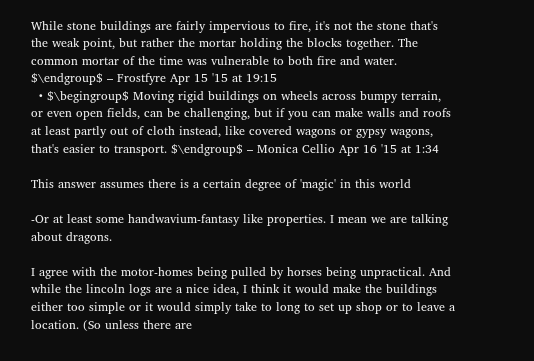While stone buildings are fairly impervious to fire, it's not the stone that's the weak point, but rather the mortar holding the blocks together. The common mortar of the time was vulnerable to both fire and water. $\endgroup$ – Frostfyre Apr 15 '15 at 19:15
  • $\begingroup$ Moving rigid buildings on wheels across bumpy terrain, or even open fields, can be challenging, but if you can make walls and roofs at least partly out of cloth instead, like covered wagons or gypsy wagons, that's easier to transport. $\endgroup$ – Monica Cellio Apr 16 '15 at 1:34

This answer assumes there is a certain degree of 'magic' in this world

-Or at least some handwavium-fantasy like properties. I mean we are talking about dragons.

I agree with the motor-homes being pulled by horses being unpractical. And while the lincoln logs are a nice idea, I think it would make the buildings either too simple or it would simply take to long to set up shop or to leave a location. (So unless there are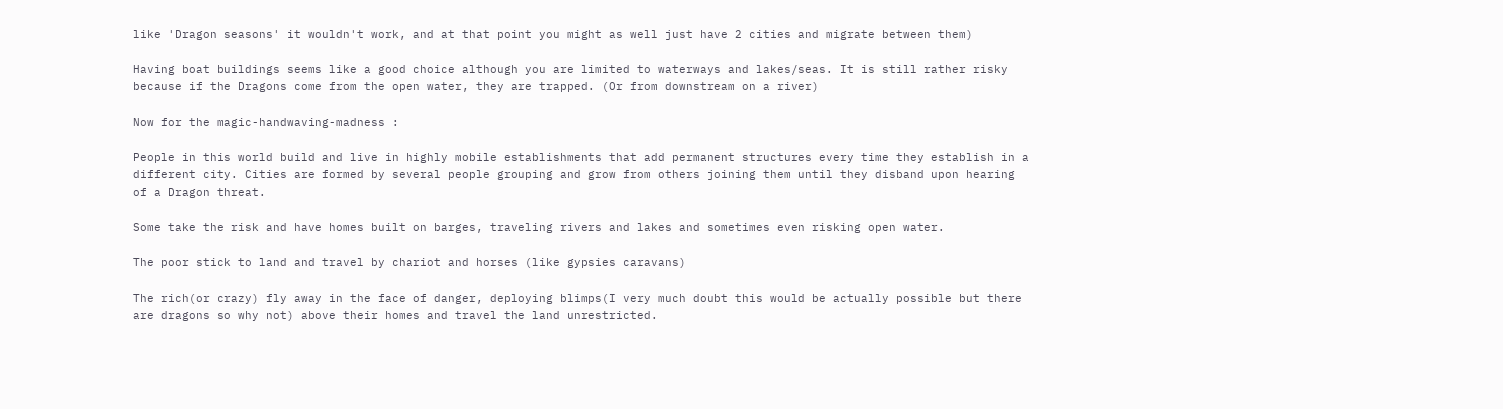like 'Dragon seasons' it wouldn't work, and at that point you might as well just have 2 cities and migrate between them)

Having boat buildings seems like a good choice although you are limited to waterways and lakes/seas. It is still rather risky because if the Dragons come from the open water, they are trapped. (Or from downstream on a river)

Now for the magic-handwaving-madness :

People in this world build and live in highly mobile establishments that add permanent structures every time they establish in a different city. Cities are formed by several people grouping and grow from others joining them until they disband upon hearing of a Dragon threat.

Some take the risk and have homes built on barges, traveling rivers and lakes and sometimes even risking open water.

The poor stick to land and travel by chariot and horses (like gypsies caravans)

The rich(or crazy) fly away in the face of danger, deploying blimps(I very much doubt this would be actually possible but there are dragons so why not) above their homes and travel the land unrestricted.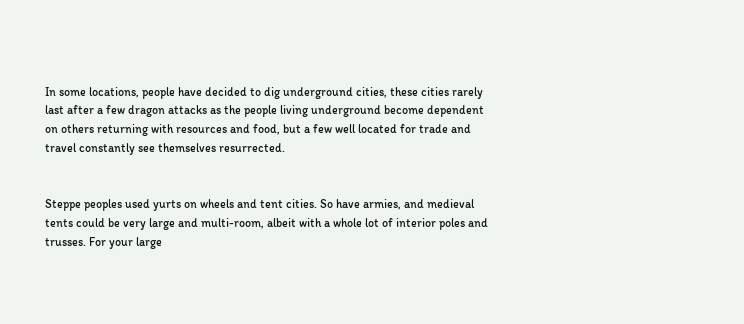In some locations, people have decided to dig underground cities, these cities rarely last after a few dragon attacks as the people living underground become dependent on others returning with resources and food, but a few well located for trade and travel constantly see themselves resurrected.


Steppe peoples used yurts on wheels and tent cities. So have armies, and medieval tents could be very large and multi-room, albeit with a whole lot of interior poles and trusses. For your large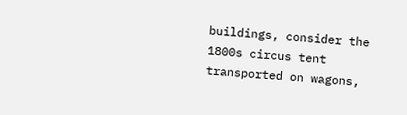buildings, consider the 1800s circus tent transported on wagons,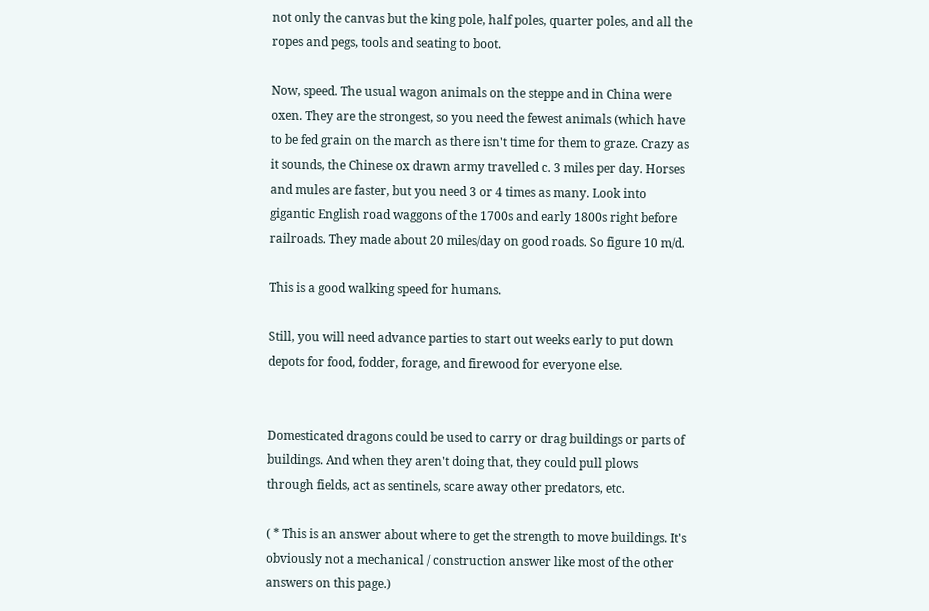not only the canvas but the king pole, half poles, quarter poles, and all the ropes and pegs, tools and seating to boot.

Now, speed. The usual wagon animals on the steppe and in China were oxen. They are the strongest, so you need the fewest animals (which have to be fed grain on the march as there isn't time for them to graze. Crazy as it sounds, the Chinese ox drawn army travelled c. 3 miles per day. Horses and mules are faster, but you need 3 or 4 times as many. Look into gigantic English road waggons of the 1700s and early 1800s right before railroads. They made about 20 miles/day on good roads. So figure 10 m/d.

This is a good walking speed for humans.

Still, you will need advance parties to start out weeks early to put down depots for food, fodder, forage, and firewood for everyone else.


Domesticated dragons could be used to carry or drag buildings or parts of buildings. And when they aren't doing that, they could pull plows through fields, act as sentinels, scare away other predators, etc.

( * This is an answer about where to get the strength to move buildings. It's obviously not a mechanical / construction answer like most of the other answers on this page.)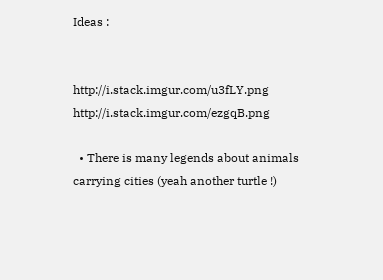Ideas :


http://i.stack.imgur.com/u3fLY.png http://i.stack.imgur.com/ezgqB.png

  • There is many legends about animals carrying cities (yeah another turtle !)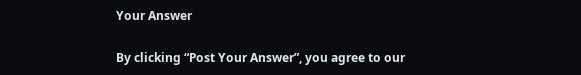Your Answer

By clicking “Post Your Answer”, you agree to our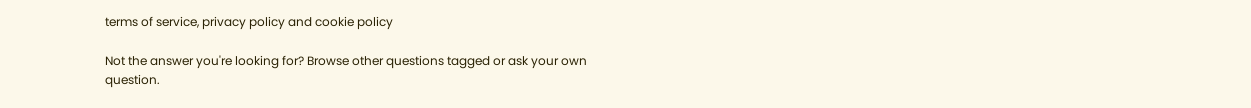terms of service, privacy policy and cookie policy

Not the answer you're looking for? Browse other questions tagged or ask your own question.